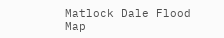Matlock Dale Flood Map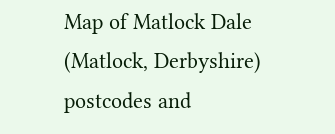Map of Matlock Dale (Matlock, Derbyshire) postcodes and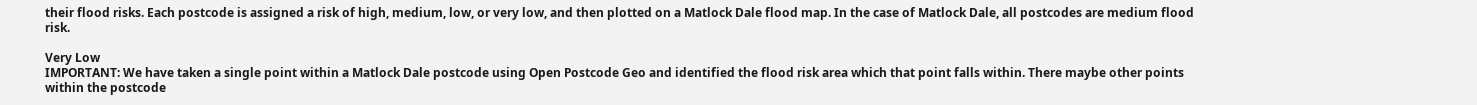their flood risks. Each postcode is assigned a risk of high, medium, low, or very low, and then plotted on a Matlock Dale flood map. In the case of Matlock Dale, all postcodes are medium flood risk.

Very Low
IMPORTANT: We have taken a single point within a Matlock Dale postcode using Open Postcode Geo and identified the flood risk area which that point falls within. There maybe other points within the postcode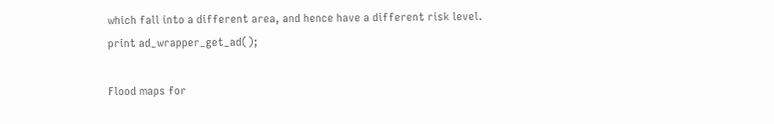which fall into a different area, and hence have a different risk level.
print ad_wrapper_get_ad();

Flood maps for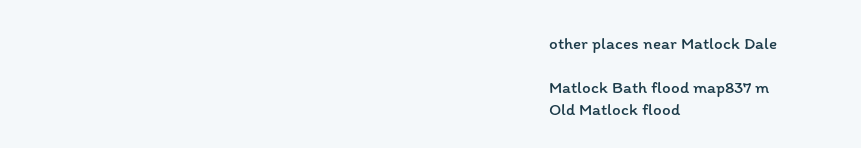other places near Matlock Dale

Matlock Bath flood map837 m
Old Matlock flood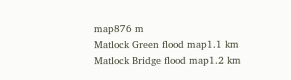map876 m
Matlock Green flood map1.1 km
Matlock Bridge flood map1.2 km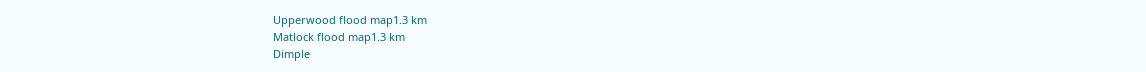Upperwood flood map1.3 km
Matlock flood map1.3 km
Dimple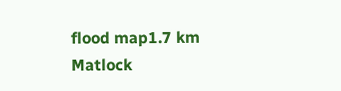flood map1.7 km
Matlock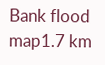Bank flood map1.7 km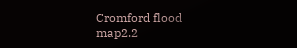Cromford flood map2.2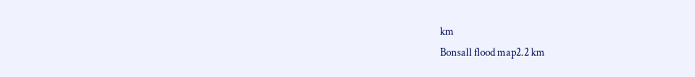km
Bonsall flood map2.2 km